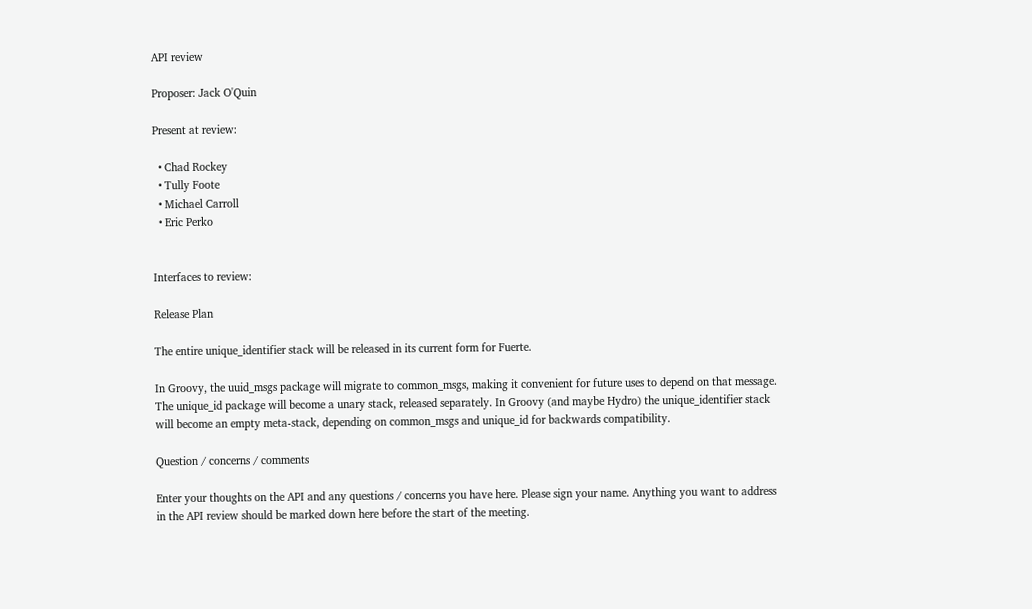API review

Proposer: Jack O'Quin

Present at review:

  • Chad Rockey
  • Tully Foote
  • Michael Carroll
  • Eric Perko


Interfaces to review:

Release Plan

The entire unique_identifier stack will be released in its current form for Fuerte.

In Groovy, the uuid_msgs package will migrate to common_msgs, making it convenient for future uses to depend on that message. The unique_id package will become a unary stack, released separately. In Groovy (and maybe Hydro) the unique_identifier stack will become an empty meta-stack, depending on common_msgs and unique_id for backwards compatibility.

Question / concerns / comments

Enter your thoughts on the API and any questions / concerns you have here. Please sign your name. Anything you want to address in the API review should be marked down here before the start of the meeting.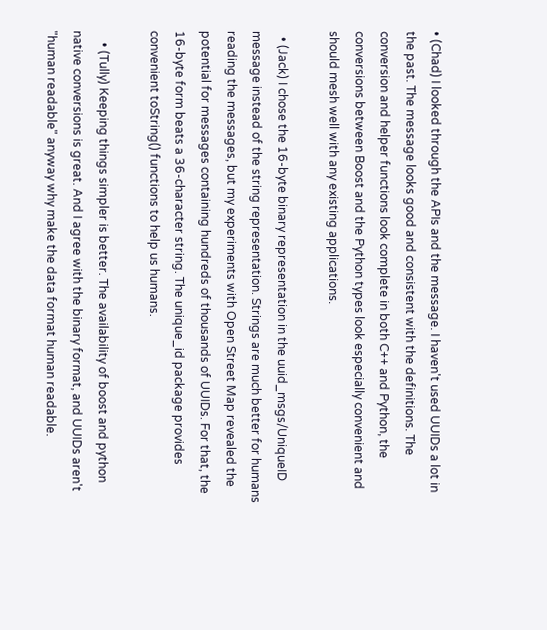• (Chad) I looked through the APIs and the message. I haven't used UUIDs a lot in the past. The message looks good and consistent with the definitions. The conversion and helper functions look complete in both C++ and Python, the conversions between Boost and the Python types look especially convenient and should mesh well with any existing applications.

  • (Jack) I chose the 16-byte binary representation in the uuid_msgs/UniqueID message instead of the string representation. Strings are much better for humans reading the messages, but my experiments with Open Street Map revealed the potential for messages containing hundreds of thousands of UUIDs. For that, the 16-byte form beats a 36-character string. The unique_id package provides convenient toString() functions to help us humans.

    • (Tully) Keeping things simpler is better. The availability of boost and python native conversions is great. And I agree with the binary format, and UUIDs aren't "human readable" anyway why make the data format human readable.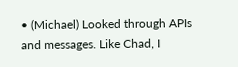• (Michael) Looked through APIs and messages. Like Chad, I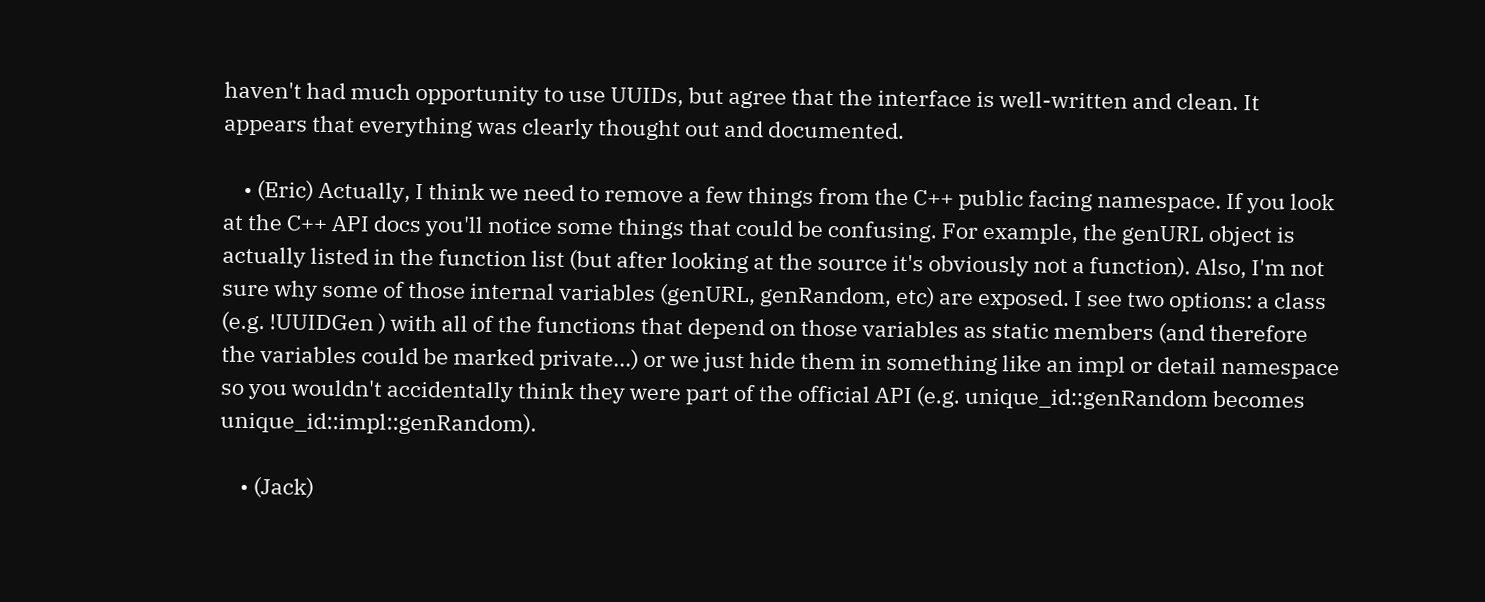haven't had much opportunity to use UUIDs, but agree that the interface is well-written and clean. It appears that everything was clearly thought out and documented.

    • (Eric) Actually, I think we need to remove a few things from the C++ public facing namespace. If you look at the C++ API docs you'll notice some things that could be confusing. For example, the genURL object is actually listed in the function list (but after looking at the source it's obviously not a function). Also, I'm not sure why some of those internal variables (genURL, genRandom, etc) are exposed. I see two options: a class (e.g. !UUIDGen ) with all of the functions that depend on those variables as static members (and therefore the variables could be marked private...) or we just hide them in something like an impl or detail namespace so you wouldn't accidentally think they were part of the official API (e.g. unique_id::genRandom becomes unique_id::impl::genRandom).

    • (Jack)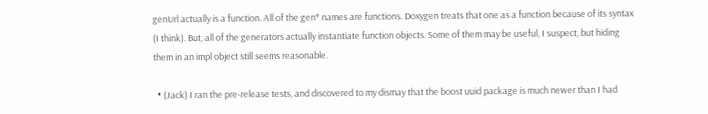genUrl actually is a function. All of the gen* names are functions. Doxygen treats that one as a function because of its syntax (I think). But, all of the generators actually instantiate function objects. Some of them may be useful, I suspect, but hiding them in an impl object still seems reasonable.

  • (Jack) I ran the pre-release tests, and discovered to my dismay that the boost uuid package is much newer than I had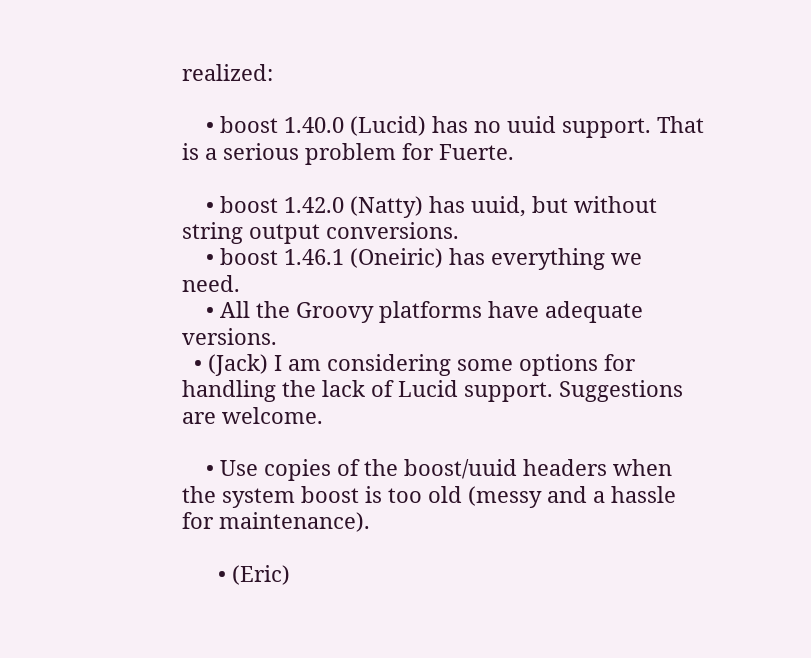realized:

    • boost 1.40.0 (Lucid) has no uuid support. That is a serious problem for Fuerte.

    • boost 1.42.0 (Natty) has uuid, but without string output conversions.
    • boost 1.46.1 (Oneiric) has everything we need.
    • All the Groovy platforms have adequate versions.
  • (Jack) I am considering some options for handling the lack of Lucid support. Suggestions are welcome.

    • Use copies of the boost/uuid headers when the system boost is too old (messy and a hassle for maintenance).

      • (Eric)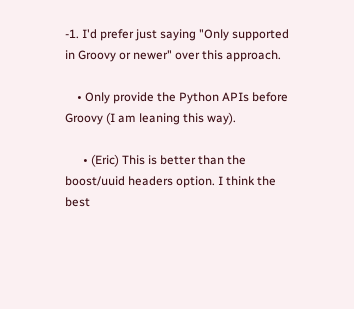-1. I'd prefer just saying "Only supported in Groovy or newer" over this approach.

    • Only provide the Python APIs before Groovy (I am leaning this way).

      • (Eric) This is better than the boost/uuid headers option. I think the best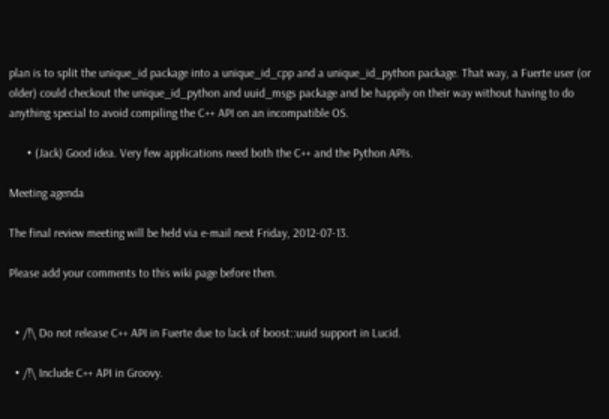plan is to split the unique_id package into a unique_id_cpp and a unique_id_python package. That way, a Fuerte user (or older) could checkout the unique_id_python and uuid_msgs package and be happily on their way without having to do anything special to avoid compiling the C++ API on an incompatible OS.

      • (Jack) Good idea. Very few applications need both the C++ and the Python APIs.

Meeting agenda

The final review meeting will be held via e-mail next Friday, 2012-07-13.

Please add your comments to this wiki page before then.


  • /!\ Do not release C++ API in Fuerte due to lack of boost::uuid support in Lucid.

  • /!\ Include C++ API in Groovy.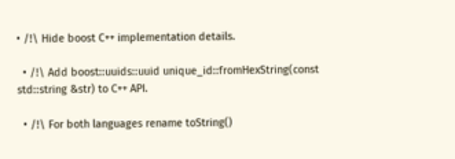• /!\ Hide boost C++ implementation details.

  • /!\ Add boost::uuids::uuid unique_id::fromHexString(const std::string &str) to C++ API.

  • /!\ For both languages rename toString()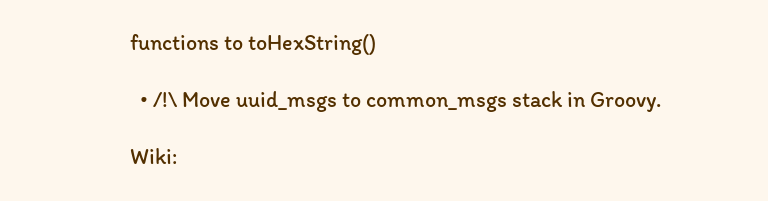functions to toHexString()

  • /!\ Move uuid_msgs to common_msgs stack in Groovy.

Wiki: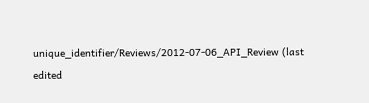unique_identifier/Reviews/2012-07-06_API_Review (last edited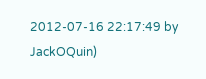2012-07-16 22:17:49 by JackOQuin)